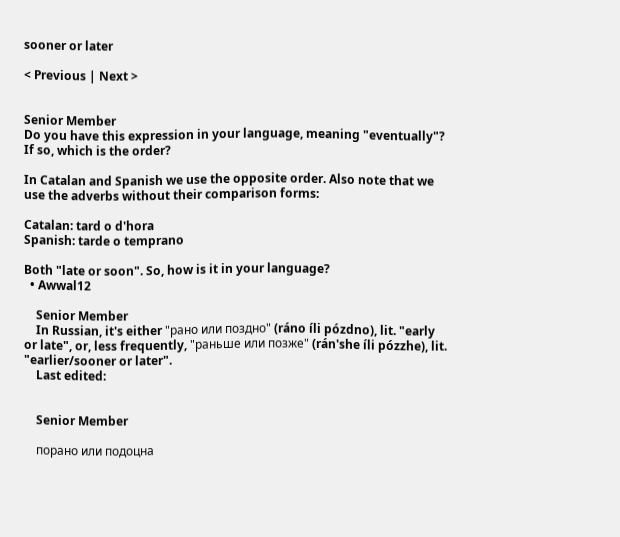sooner or later

< Previous | Next >


Senior Member
Do you have this expression in your language, meaning "eventually"? If so, which is the order?

In Catalan and Spanish we use the opposite order. Also note that we use the adverbs without their comparison forms:

Catalan: tard o d'hora
Spanish: tarde o temprano

Both "late or soon". So, how is it in your language?
  • Awwal12

    Senior Member
    In Russian, it's either "рано или поздно" (ráno íli pózdno), lit. "early or late", or, less frequently, "раньше или позже" (rán'she íli pózzhe), lit. "earlier/sooner or later".
    Last edited:


    Senior Member

    порано или подоцна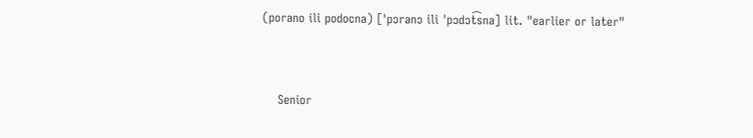(porano ili podocna) ['pɔranɔ ili 'pɔdɔt͡sna] lit. "earlier or later"


    Senior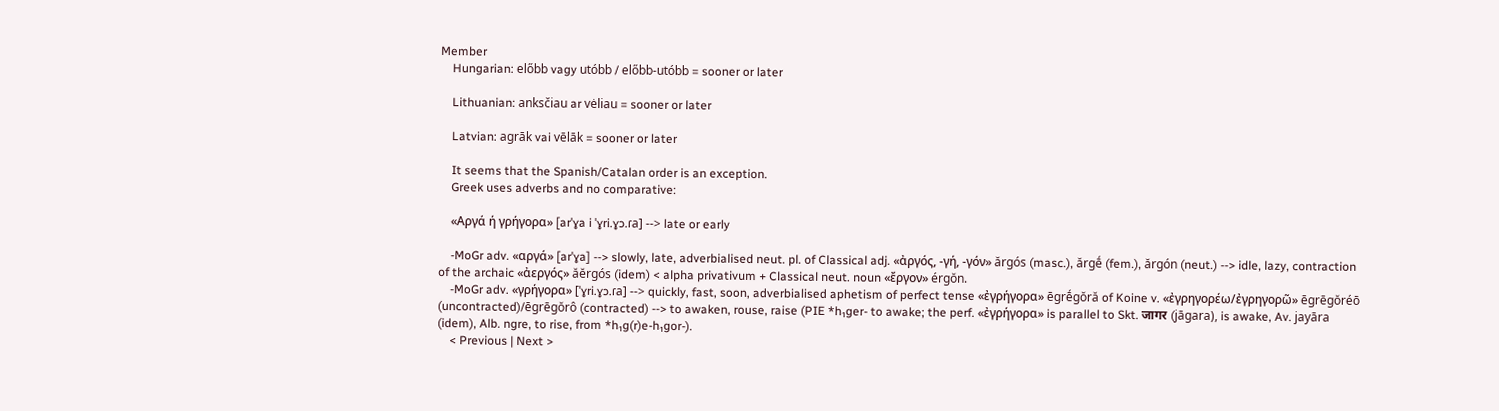Member
    Hungarian: előbb vagy utóbb / előbb-utóbb = sooner or later

    Lithuanian: anksčiau ar vėliau = sooner or later

    Latvian: agrāk vai vēlāk = sooner or later

    It seems that the Spanish/Catalan order is an exception.
    Greek uses adverbs and no comparative:

    «Αργά ή γρήγορα» [arˈɣa i ˈɣri.ɣɔ.ɾa] --> late or early

    -MoGr adv. «αργά» [arˈɣa] --> slowly, late, adverbialised neut. pl. of Classical adj. «ἀργός, -γή, -γόν» ărgós (masc.), ărgḗ (fem.), ărgón (neut.) --> idle, lazy, contraction of the archaic «ἀεργός» ăĕrgós (idem) < alpha privativum + Classical neut. noun «ἔργον» érgŏn.
    -MoGr adv. «γρήγορα» [ˈɣri.ɣɔ.ɾa] --> quickly, fast, soon, adverbialised aphetism of perfect tense «ἐγρήγορα» ēgrḗgŏră of Koine v. «ἐγρηγορέω/ἐγρηγορῶ» ēgrēgŏréō (uncontracted)/ēgrēgŏrô (contracted) --> to awaken, rouse, raise (PIE *h₁ger- to awake; the perf. «ἐγρήγορα» is parallel to Skt. जागर (jāgara), is awake, Av. jayāra (idem), Alb. ngre, to rise, from *h₁g(r)e-h₁gor-).
    < Previous | Next >